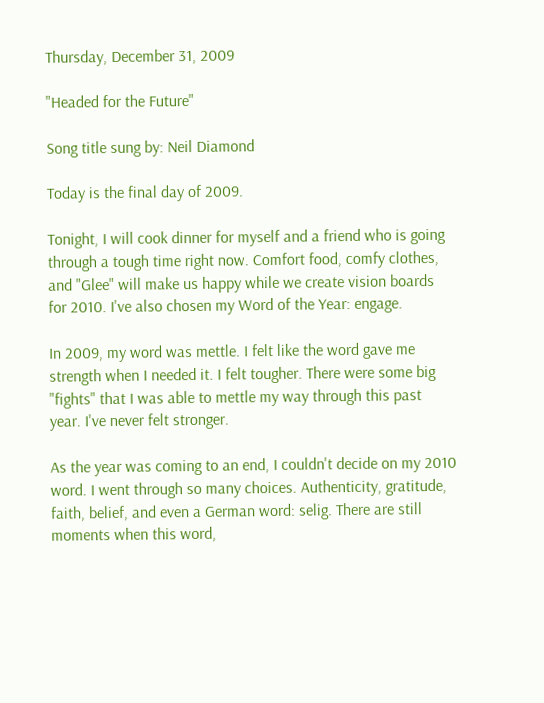Thursday, December 31, 2009

"Headed for the Future"

Song title sung by: Neil Diamond

Today is the final day of 2009.

Tonight, I will cook dinner for myself and a friend who is going through a tough time right now. Comfort food, comfy clothes, and "Glee" will make us happy while we create vision boards for 2010. I've also chosen my Word of the Year: engage.

In 2009, my word was mettle. I felt like the word gave me strength when I needed it. I felt tougher. There were some big "fights" that I was able to mettle my way through this past year. I've never felt stronger.

As the year was coming to an end, I couldn't decide on my 2010 word. I went through so many choices. Authenticity, gratitude, faith, belief, and even a German word: selig. There are still moments when this word,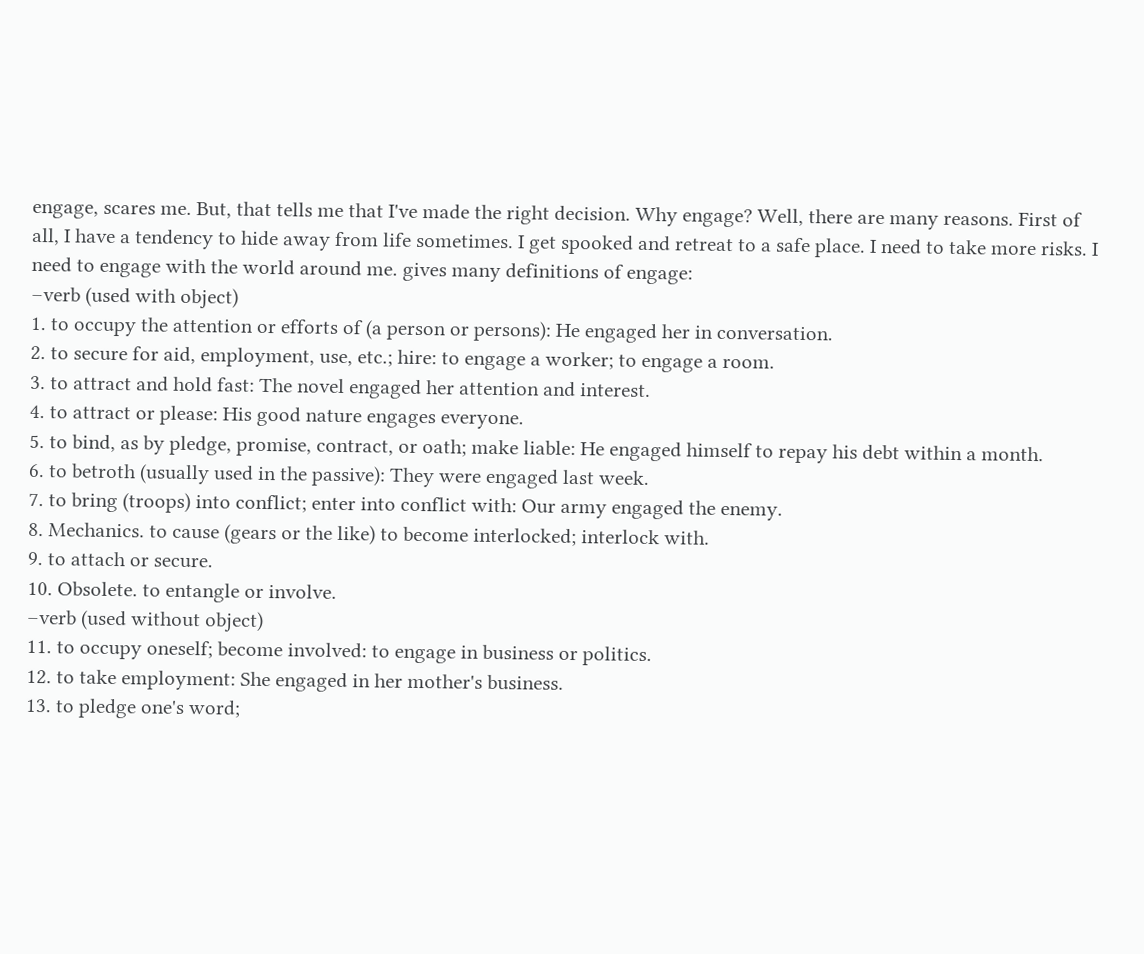engage, scares me. But, that tells me that I've made the right decision. Why engage? Well, there are many reasons. First of all, I have a tendency to hide away from life sometimes. I get spooked and retreat to a safe place. I need to take more risks. I need to engage with the world around me. gives many definitions of engage:
–verb (used with object)
1. to occupy the attention or efforts of (a person or persons): He engaged her in conversation.
2. to secure for aid, employment, use, etc.; hire: to engage a worker; to engage a room.
3. to attract and hold fast: The novel engaged her attention and interest.
4. to attract or please: His good nature engages everyone.
5. to bind, as by pledge, promise, contract, or oath; make liable: He engaged himself to repay his debt within a month.
6. to betroth (usually used in the passive): They were engaged last week.
7. to bring (troops) into conflict; enter into conflict with: Our army engaged the enemy.
8. Mechanics. to cause (gears or the like) to become interlocked; interlock with.
9. to attach or secure.
10. Obsolete. to entangle or involve.
–verb (used without object)
11. to occupy oneself; become involved: to engage in business or politics.
12. to take employment: She engaged in her mother's business.
13. to pledge one's word;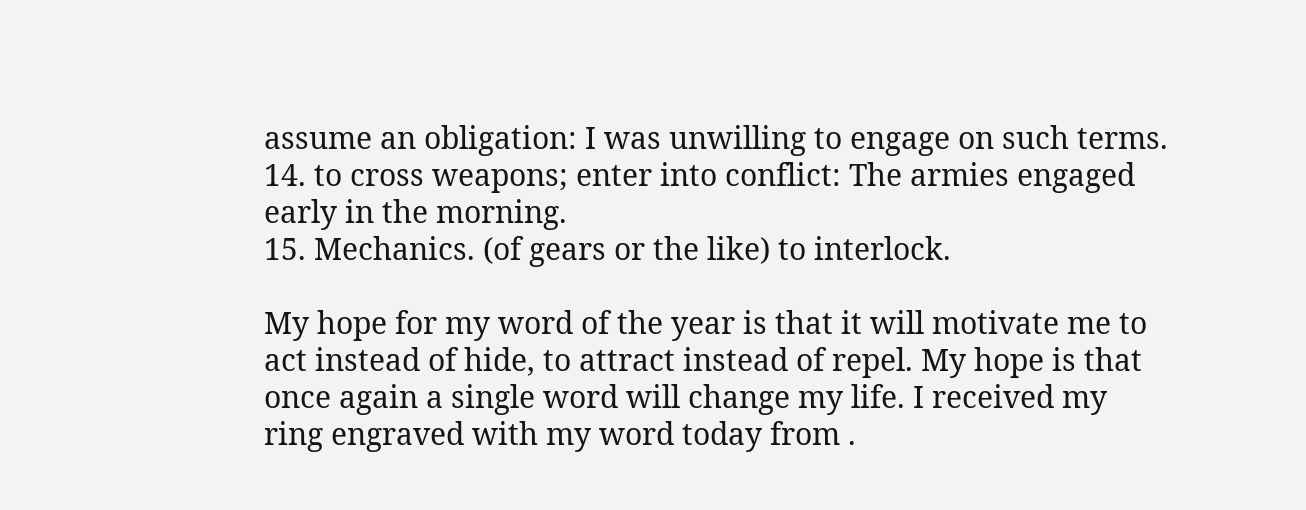assume an obligation: I was unwilling to engage on such terms.
14. to cross weapons; enter into conflict: The armies engaged early in the morning.
15. Mechanics. (of gears or the like) to interlock.

My hope for my word of the year is that it will motivate me to act instead of hide, to attract instead of repel. My hope is that once again a single word will change my life. I received my ring engraved with my word today from .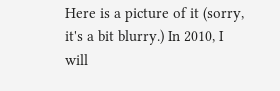Here is a picture of it (sorry, it's a bit blurry.) In 2010, I will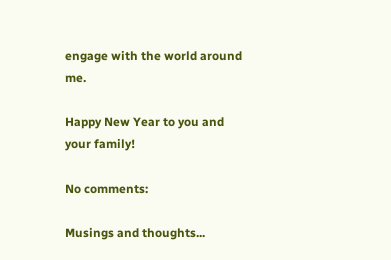engage with the world around me.

Happy New Year to you and your family!

No comments:

Musings and thoughts...